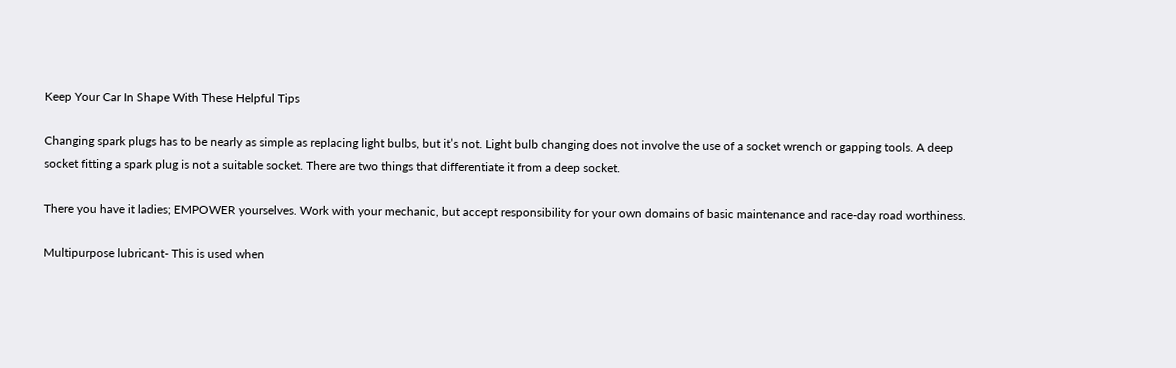Keep Your Car In Shape With These Helpful Tips

Changing spark plugs has to be nearly as simple as replacing light bulbs, but it’s not. Light bulb changing does not involve the use of a socket wrench or gapping tools. A deep socket fitting a spark plug is not a suitable socket. There are two things that differentiate it from a deep socket.

There you have it ladies; EMPOWER yourselves. Work with your mechanic, but accept responsibility for your own domains of basic maintenance and race-day road worthiness.

Multipurpose lubricant- This is used when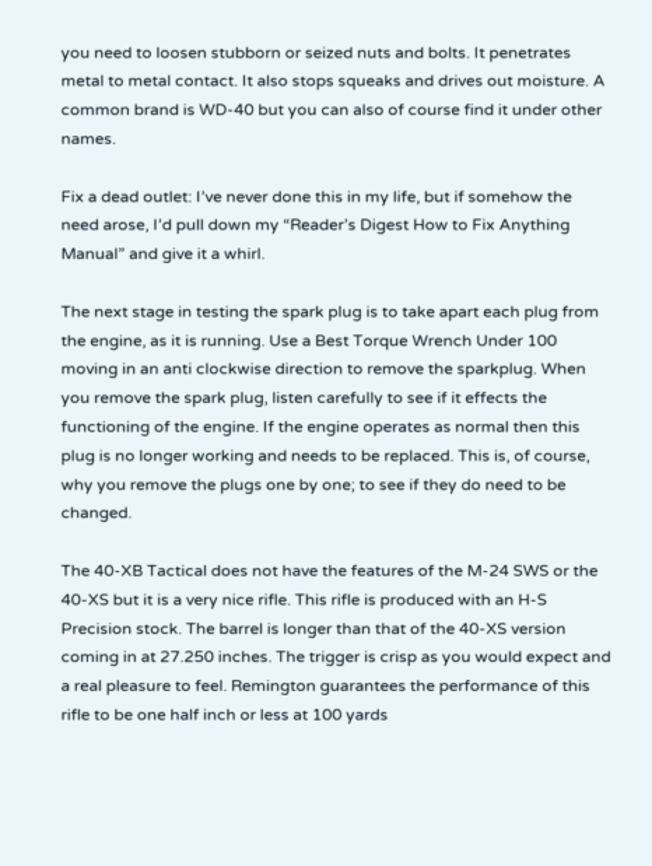you need to loosen stubborn or seized nuts and bolts. It penetrates metal to metal contact. It also stops squeaks and drives out moisture. A common brand is WD-40 but you can also of course find it under other names.

Fix a dead outlet: I’ve never done this in my life, but if somehow the need arose, I’d pull down my “Reader’s Digest How to Fix Anything Manual” and give it a whirl.

The next stage in testing the spark plug is to take apart each plug from the engine, as it is running. Use a Best Torque Wrench Under 100 moving in an anti clockwise direction to remove the sparkplug. When you remove the spark plug, listen carefully to see if it effects the functioning of the engine. If the engine operates as normal then this plug is no longer working and needs to be replaced. This is, of course, why you remove the plugs one by one; to see if they do need to be changed.

The 40-XB Tactical does not have the features of the M-24 SWS or the 40-XS but it is a very nice rifle. This rifle is produced with an H-S Precision stock. The barrel is longer than that of the 40-XS version coming in at 27.250 inches. The trigger is crisp as you would expect and a real pleasure to feel. Remington guarantees the performance of this rifle to be one half inch or less at 100 yards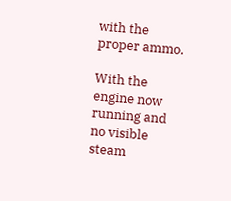with the proper ammo.

With the engine now running and no visible steam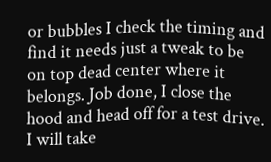or bubbles I check the timing and find it needs just a tweak to be on top dead center where it belongs. Job done, I close the hood and head off for a test drive. I will take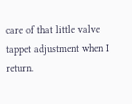care of that little valve tappet adjustment when I return.